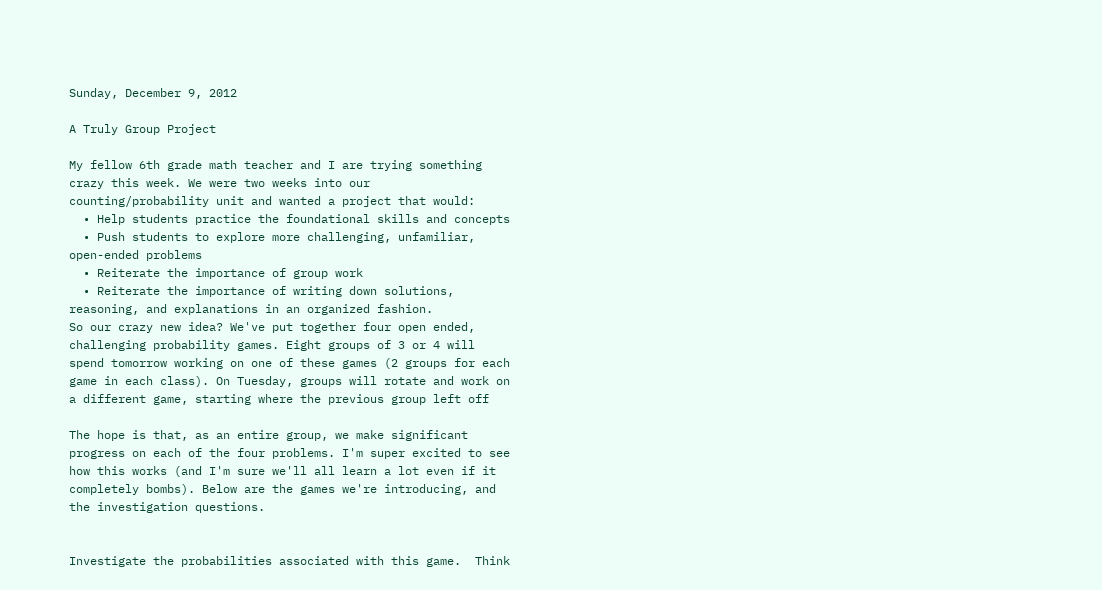Sunday, December 9, 2012

A Truly Group Project

My fellow 6th grade math teacher and I are trying something crazy this week. We were two weeks into our counting/probability unit and wanted a project that would:
  • Help students practice the foundational skills and concepts
  • Push students to explore more challenging, unfamiliar, open-ended problems
  • Reiterate the importance of group work
  • Reiterate the importance of writing down solutions, reasoning, and explanations in an organized fashion.
So our crazy new idea? We've put together four open ended, challenging probability games. Eight groups of 3 or 4 will spend tomorrow working on one of these games (2 groups for each game in each class). On Tuesday, groups will rotate and work on a different game, starting where the previous group left off

The hope is that, as an entire group, we make significant progress on each of the four problems. I'm super excited to see how this works (and I'm sure we'll all learn a lot even if it completely bombs). Below are the games we're introducing, and the investigation questions.


Investigate the probabilities associated with this game.  Think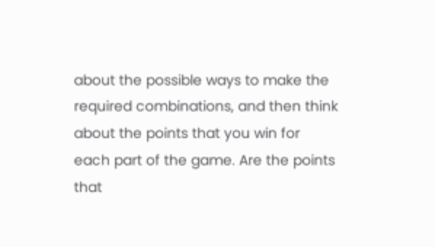about the possible ways to make the required combinations, and then think about the points that you win for each part of the game. Are the points that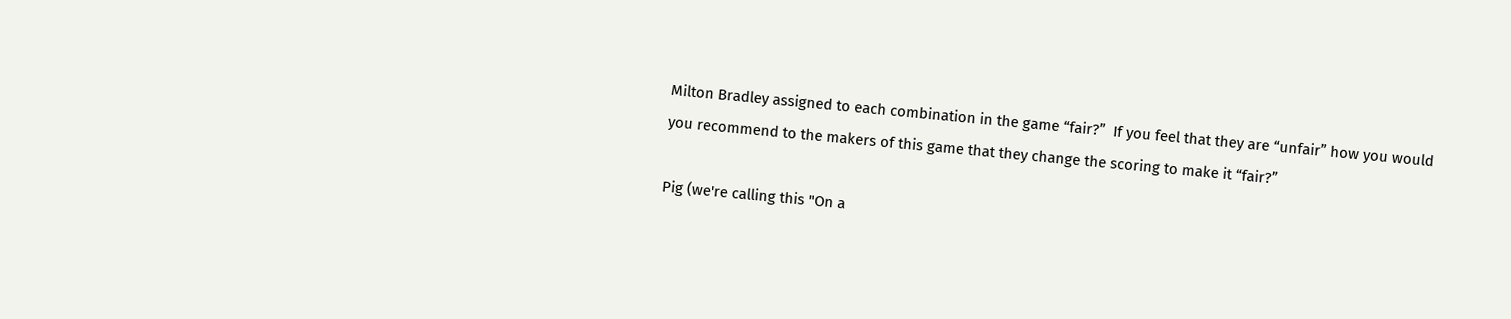Milton Bradley assigned to each combination in the game “fair?”  If you feel that they are “unfair” how you would you recommend to the makers of this game that they change the scoring to make it “fair?”

Pig (we're calling this "On a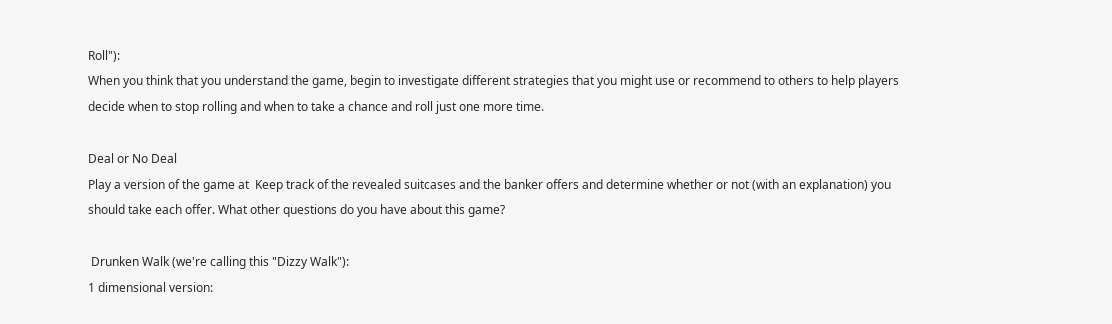Roll"):
When you think that you understand the game, begin to investigate different strategies that you might use or recommend to others to help players decide when to stop rolling and when to take a chance and roll just one more time.

Deal or No Deal
Play a version of the game at  Keep track of the revealed suitcases and the banker offers and determine whether or not (with an explanation) you should take each offer. What other questions do you have about this game?

 Drunken Walk (we're calling this "Dizzy Walk"):
1 dimensional version: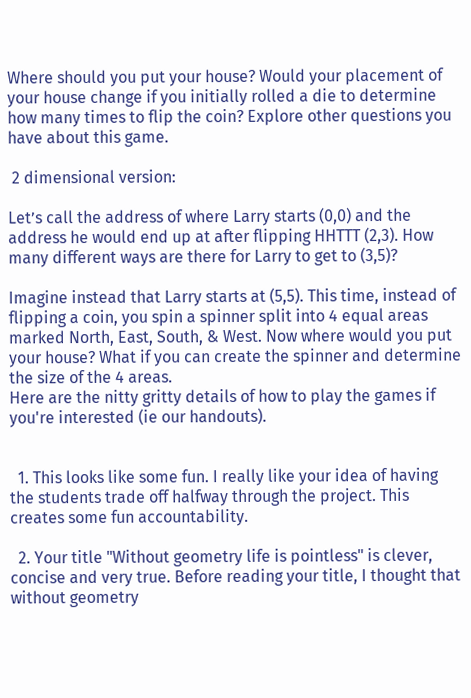Where should you put your house? Would your placement of your house change if you initially rolled a die to determine how many times to flip the coin? Explore other questions you have about this game.

 2 dimensional version:

Let’s call the address of where Larry starts (0,0) and the address he would end up at after flipping HHTTT (2,3). How many different ways are there for Larry to get to (3,5)?

Imagine instead that Larry starts at (5,5). This time, instead of flipping a coin, you spin a spinner split into 4 equal areas marked North, East, South, & West. Now where would you put your house? What if you can create the spinner and determine the size of the 4 areas.
Here are the nitty gritty details of how to play the games if you're interested (ie our handouts).


  1. This looks like some fun. I really like your idea of having the students trade off halfway through the project. This creates some fun accountability.

  2. Your title "Without geometry life is pointless" is clever, concise and very true. Before reading your title, I thought that without geometry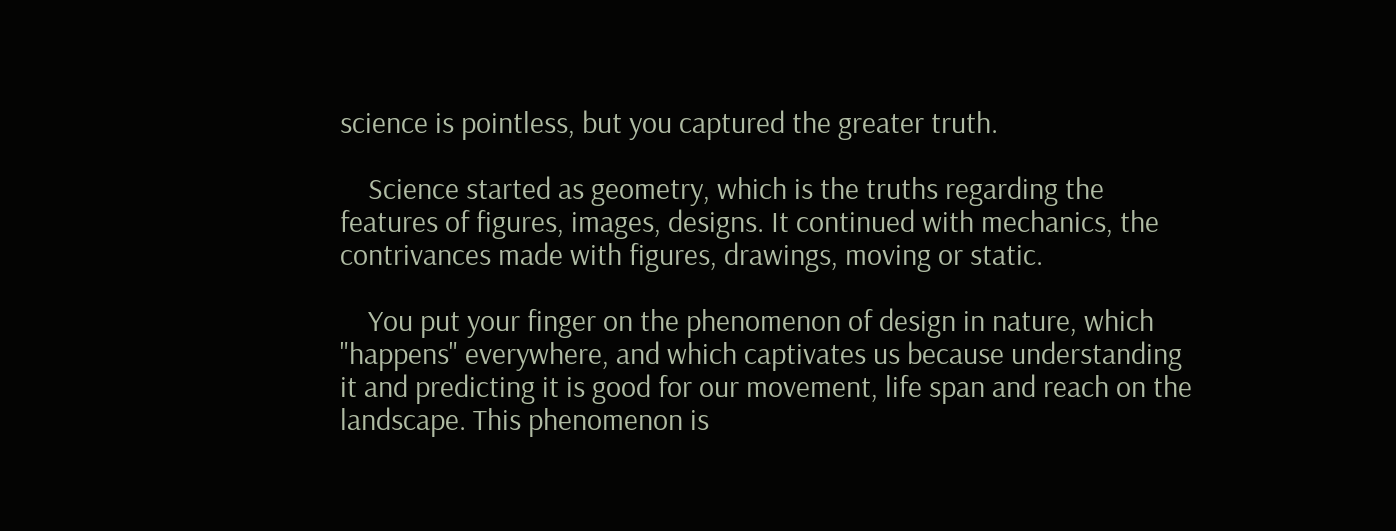science is pointless, but you captured the greater truth.

    Science started as geometry, which is the truths regarding the features of figures, images, designs. It continued with mechanics, the contrivances made with figures, drawings, moving or static.

    You put your finger on the phenomenon of design in nature, which "happens" everywhere, and which captivates us because understanding it and predicting it is good for our movement, life span and reach on the landscape. This phenomenon is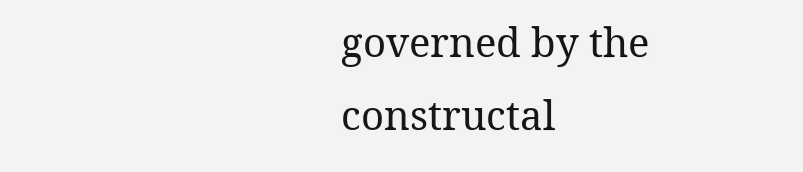governed by the constructal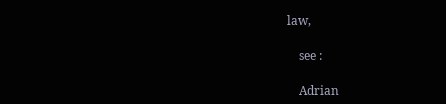law,

    see :

    Adrian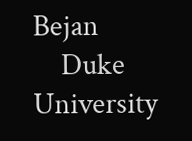Bejan
    Duke University